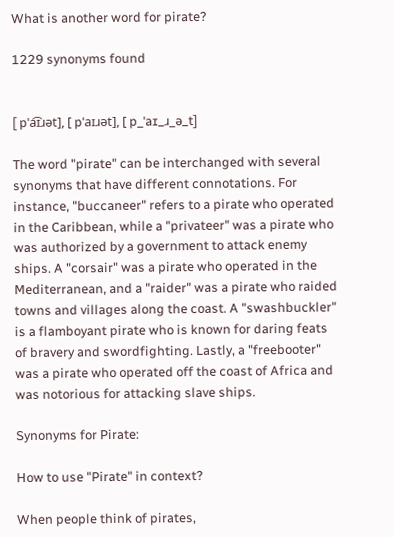What is another word for pirate?

1229 synonyms found


[ pˈa͡ɪɹət], [ pˈaɪɹət], [ p_ˈaɪ_ɹ_ə_t]

The word "pirate" can be interchanged with several synonyms that have different connotations. For instance, "buccaneer" refers to a pirate who operated in the Caribbean, while a "privateer" was a pirate who was authorized by a government to attack enemy ships. A "corsair" was a pirate who operated in the Mediterranean, and a "raider" was a pirate who raided towns and villages along the coast. A "swashbuckler" is a flamboyant pirate who is known for daring feats of bravery and swordfighting. Lastly, a "freebooter" was a pirate who operated off the coast of Africa and was notorious for attacking slave ships.

Synonyms for Pirate:

How to use "Pirate" in context?

When people think of pirates,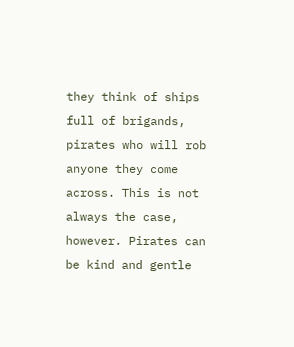they think of ships full of brigands, pirates who will rob anyone they come across. This is not always the case, however. Pirates can be kind and gentle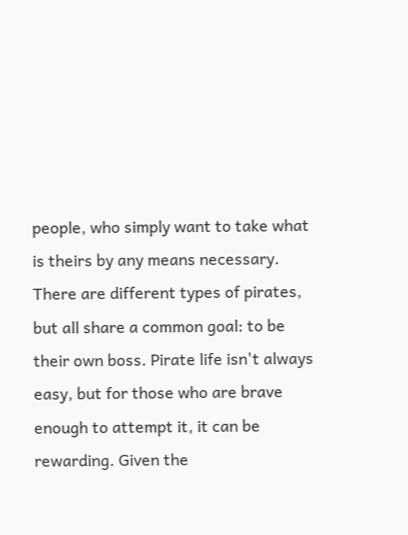people, who simply want to take what is theirs by any means necessary. There are different types of pirates, but all share a common goal: to be their own boss. Pirate life isn't always easy, but for those who are brave enough to attempt it, it can be rewarding. Given the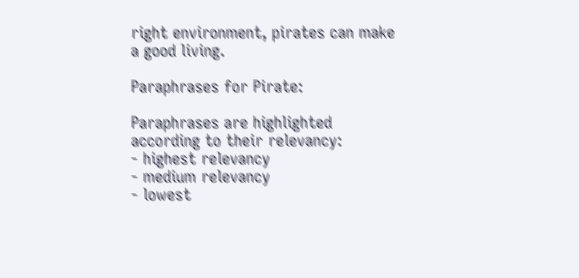right environment, pirates can make a good living.

Paraphrases for Pirate:

Paraphrases are highlighted according to their relevancy:
- highest relevancy
- medium relevancy
- lowest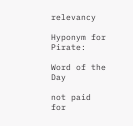relevancy

Hyponym for Pirate:

Word of the Day

not paid for